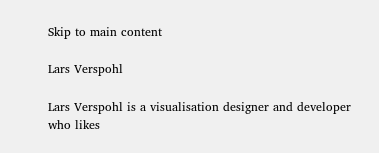Skip to main content

Lars Verspohl

Lars Verspohl is a visualisation designer and developer who likes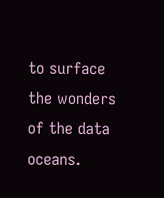to surface the wonders of the data oceans.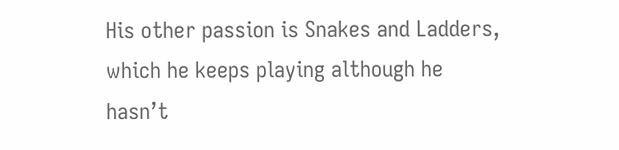His other passion is Snakes and Ladders, which he keeps playing although he hasn’t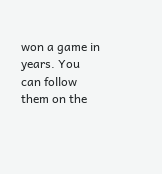won a game in years. You can follow them on the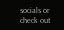socials or check out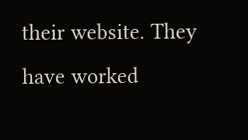their website. They have worked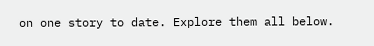on one story to date. Explore them all below.